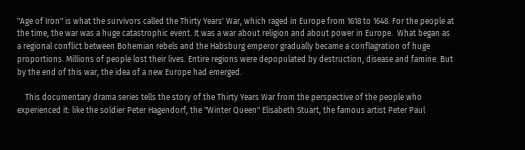"Age of Iron" is what the survivors called the Thirty Years' War, which raged in Europe from 1618 to 1648. For the people at the time, the war was a huge catastrophic event. It was a war about religion and about power in Europe.  What began as a regional conflict between Bohemian rebels and the Habsburg emperor gradually became a conflagration of huge proportions. Millions of people lost their lives. Entire regions were depopulated by destruction, disease and famine. But by the end of this war, the idea of a new Europe had emerged.

    This documentary drama series tells the story of the Thirty Years War from the perspective of the people who experienced it: like the soldier Peter Hagendorf, the "Winter Queen" Elisabeth Stuart, the famous artist Peter Paul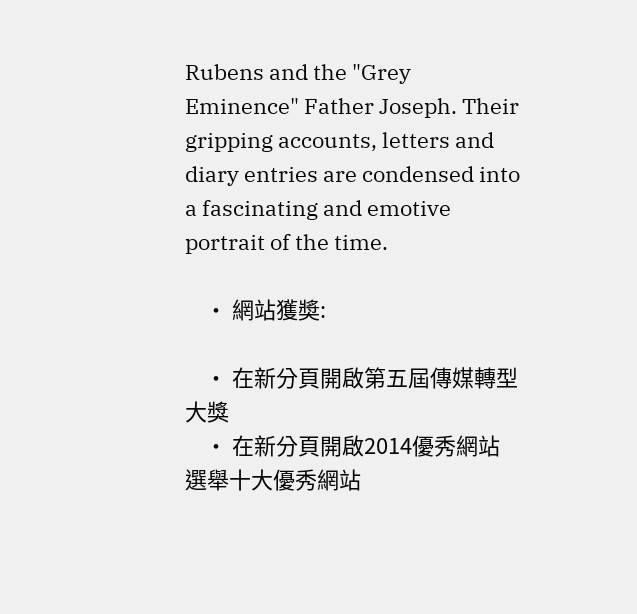Rubens and the "Grey Eminence" Father Joseph. Their gripping accounts, letters and diary entries are condensed into a fascinating and emotive portrait of the time.

    • 網站獲奬:

    • 在新分頁開啟第五屆傳媒轉型大獎
    • 在新分頁開啟2014優秀網站選舉十大優秀網站